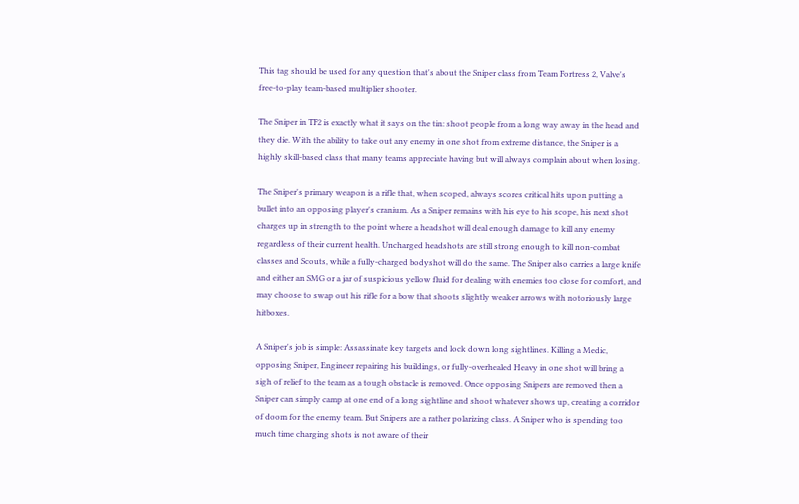This tag should be used for any question that's about the Sniper class from Team Fortress 2, Valve's free-to-play team-based multiplier shooter.

The Sniper in TF2 is exactly what it says on the tin: shoot people from a long way away in the head and they die. With the ability to take out any enemy in one shot from extreme distance, the Sniper is a highly skill-based class that many teams appreciate having but will always complain about when losing.

The Sniper's primary weapon is a rifle that, when scoped, always scores critical hits upon putting a bullet into an opposing player's cranium. As a Sniper remains with his eye to his scope, his next shot charges up in strength to the point where a headshot will deal enough damage to kill any enemy regardless of their current health. Uncharged headshots are still strong enough to kill non-combat classes and Scouts, while a fully-charged bodyshot will do the same. The Sniper also carries a large knife and either an SMG or a jar of suspicious yellow fluid for dealing with enemies too close for comfort, and may choose to swap out his rifle for a bow that shoots slightly weaker arrows with notoriously large hitboxes.

A Sniper's job is simple: Assassinate key targets and lock down long sightlines. Killing a Medic, opposing Sniper, Engineer repairing his buildings, or fully-overhealed Heavy in one shot will bring a sigh of relief to the team as a tough obstacle is removed. Once opposing Snipers are removed then a Sniper can simply camp at one end of a long sightline and shoot whatever shows up, creating a corridor of doom for the enemy team. But Snipers are a rather polarizing class. A Sniper who is spending too much time charging shots is not aware of their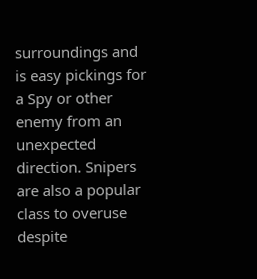surroundings and is easy pickings for a Spy or other enemy from an unexpected direction. Snipers are also a popular class to overuse despite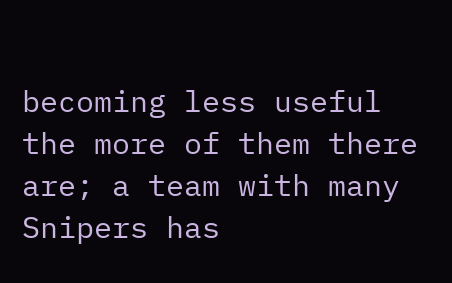becoming less useful the more of them there are; a team with many Snipers has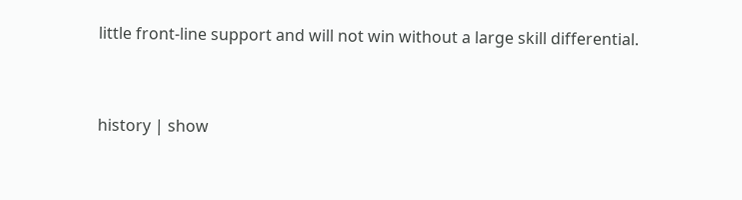little front-line support and will not win without a large skill differential.


history | show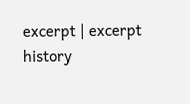excerpt | excerpt history